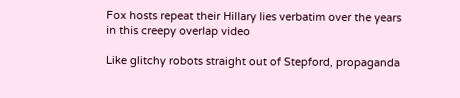Fox hosts repeat their Hillary lies verbatim over the years in this creepy overlap video

Like glitchy robots straight out of Stepford, propaganda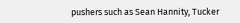pushers such as Sean Hannity, Tucker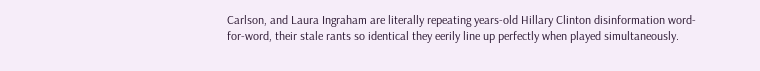Carlson, and Laura Ingraham are literally repeating years-old Hillary Clinton disinformation word-for-word, their stale rants so identical they eerily line up perfectly when played simultaneously.